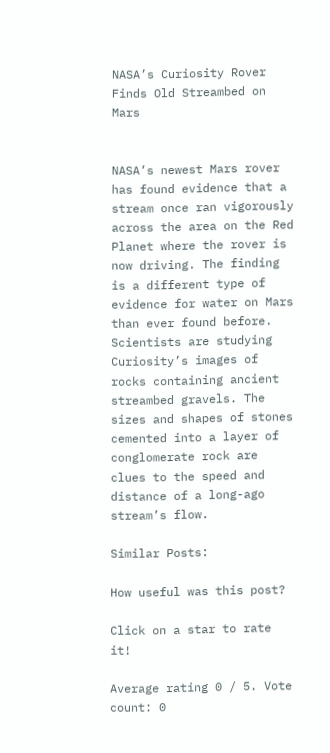NASA’s Curiosity Rover Finds Old Streambed on Mars


NASA’s newest Mars rover has found evidence that a stream once ran vigorously across the area on the Red Planet where the rover is now driving. The finding is a different type of evidence for water on Mars than ever found before. Scientists are studying Curiosity’s images of rocks containing ancient streambed gravels. The sizes and shapes of stones cemented into a layer of conglomerate rock are clues to the speed and distance of a long-ago stream’s flow.

Similar Posts:

How useful was this post?

Click on a star to rate it!

Average rating 0 / 5. Vote count: 0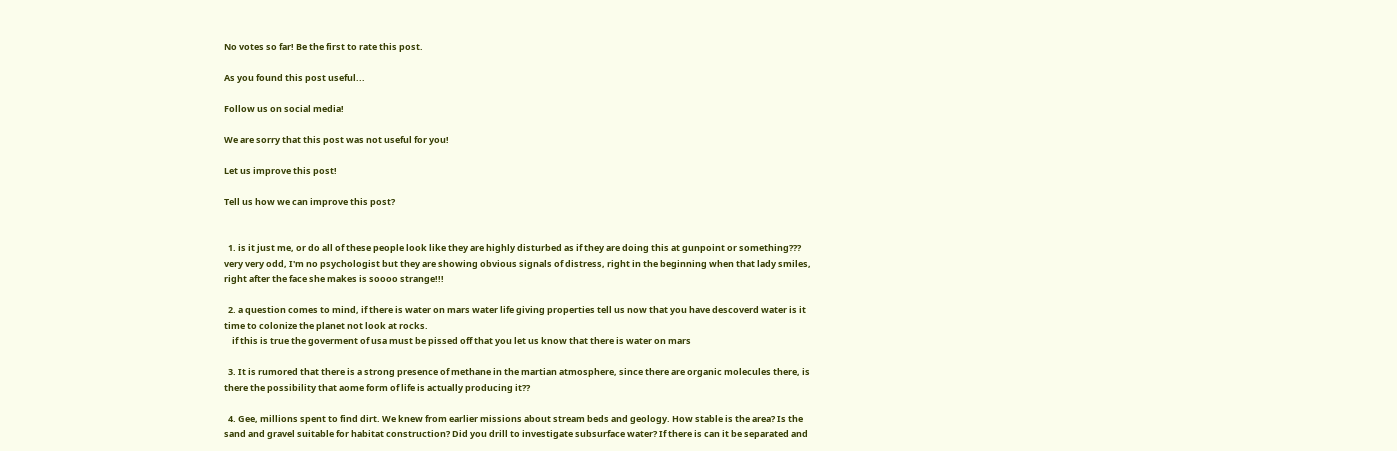No votes so far! Be the first to rate this post.

As you found this post useful...

Follow us on social media!

We are sorry that this post was not useful for you!

Let us improve this post!

Tell us how we can improve this post?


  1. is it just me, or do all of these people look like they are highly disturbed as if they are doing this at gunpoint or something??? very very odd, I'm no psychologist but they are showing obvious signals of distress, right in the beginning when that lady smiles, right after the face she makes is soooo strange!!!

  2. a question comes to mind, if there is water on mars water life giving properties tell us now that you have descoverd water is it time to colonize the planet not look at rocks.
    if this is true the goverment of usa must be pissed off that you let us know that there is water on mars

  3. It is rumored that there is a strong presence of methane in the martian atmosphere, since there are organic molecules there, is there the possibility that aome form of life is actually producing it??

  4. Gee, millions spent to find dirt. We knew from earlier missions about stream beds and geology. How stable is the area? Is the sand and gravel suitable for habitat construction? Did you drill to investigate subsurface water? If there is can it be separated and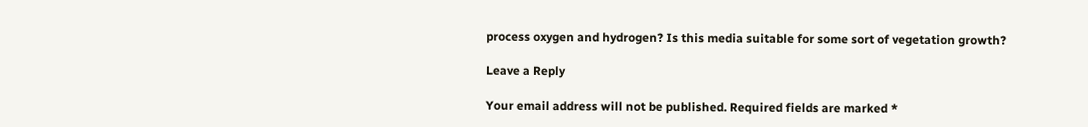process oxygen and hydrogen? Is this media suitable for some sort of vegetation growth?

Leave a Reply

Your email address will not be published. Required fields are marked *